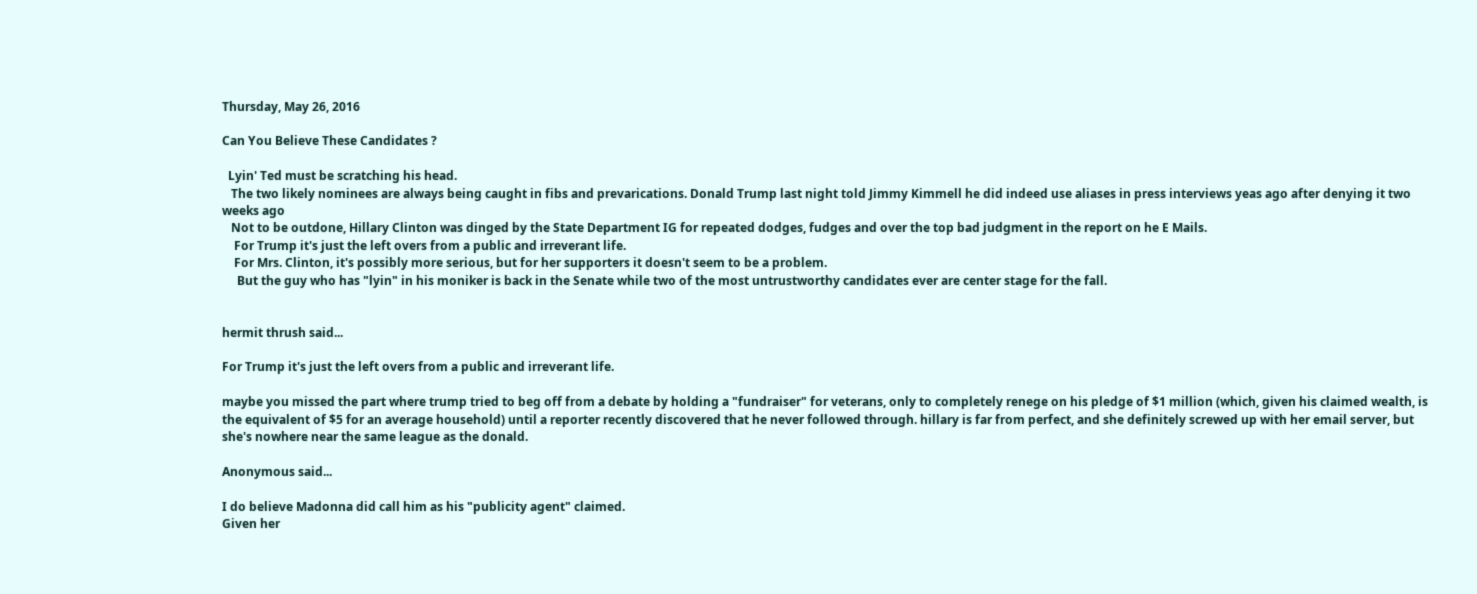Thursday, May 26, 2016

Can You Believe These Candidates ?

  Lyin' Ted must be scratching his head.
   The two likely nominees are always being caught in fibs and prevarications. Donald Trump last night told Jimmy Kimmell he did indeed use aliases in press interviews yeas ago after denying it two weeks ago
   Not to be outdone, Hillary Clinton was dinged by the State Department IG for repeated dodges, fudges and over the top bad judgment in the report on he E Mails.
    For Trump it's just the left overs from a public and irreverant life.
    For Mrs. Clinton, it's possibly more serious, but for her supporters it doesn't seem to be a problem.
     But the guy who has "lyin" in his moniker is back in the Senate while two of the most untrustworthy candidates ever are center stage for the fall.


hermit thrush said...

For Trump it's just the left overs from a public and irreverant life.

maybe you missed the part where trump tried to beg off from a debate by holding a "fundraiser" for veterans, only to completely renege on his pledge of $1 million (which, given his claimed wealth, is the equivalent of $5 for an average household) until a reporter recently discovered that he never followed through. hillary is far from perfect, and she definitely screwed up with her email server, but she's nowhere near the same league as the donald.

Anonymous said...

I do believe Madonna did call him as his "publicity agent" claimed.
Given her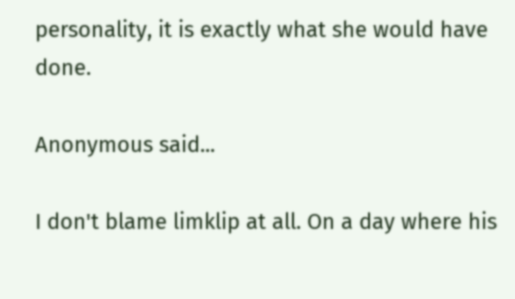personality, it is exactly what she would have done.

Anonymous said...

I don't blame limklip at all. On a day where his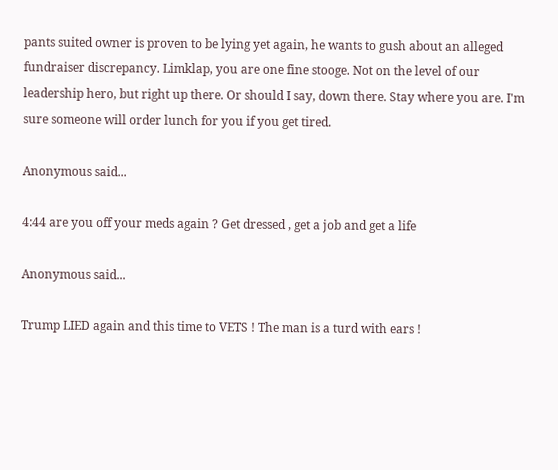pants suited owner is proven to be lying yet again, he wants to gush about an alleged fundraiser discrepancy. Limklap, you are one fine stooge. Not on the level of our leadership hero, but right up there. Or should I say, down there. Stay where you are. I'm sure someone will order lunch for you if you get tired.

Anonymous said...

4:44 are you off your meds again ? Get dressed , get a job and get a life

Anonymous said...

Trump LIED again and this time to VETS ! The man is a turd with ears !